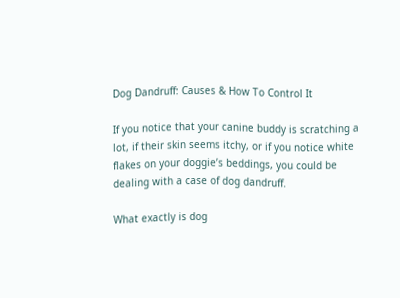Dog Dandruff: Causes & How To Control It

If you notice that your canine buddy is scratching a lot, if their skin seems itchy, or if you notice white flakes on your doggie’s beddings, you could be dealing with a case of dog dandruff.

What exactly is dog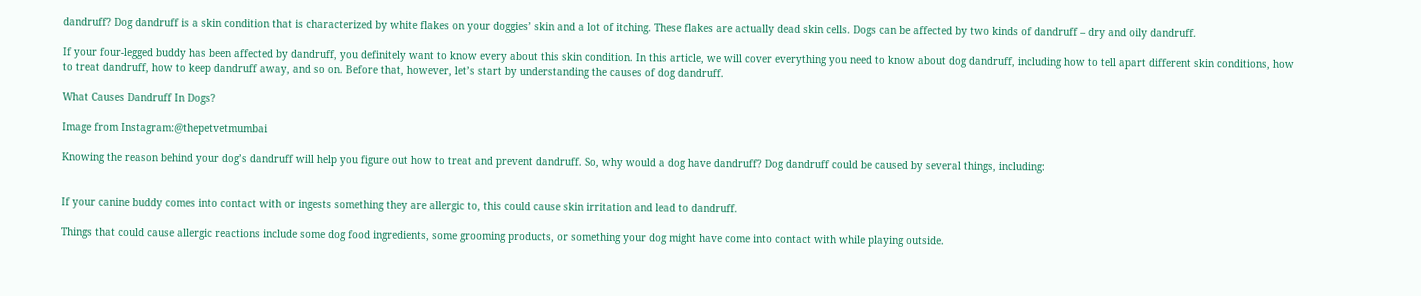dandruff? Dog dandruff is a skin condition that is characterized by white flakes on your doggies’ skin and a lot of itching. These flakes are actually dead skin cells. Dogs can be affected by two kinds of dandruff – dry and oily dandruff.

If your four-legged buddy has been affected by dandruff, you definitely want to know every about this skin condition. In this article, we will cover everything you need to know about dog dandruff, including how to tell apart different skin conditions, how to treat dandruff, how to keep dandruff away, and so on. Before that, however, let’s start by understanding the causes of dog dandruff.

What Causes Dandruff In Dogs?

Image from Instagram:@thepetvetmumbai

Knowing the reason behind your dog’s dandruff will help you figure out how to treat and prevent dandruff. So, why would a dog have dandruff? Dog dandruff could be caused by several things, including:


If your canine buddy comes into contact with or ingests something they are allergic to, this could cause skin irritation and lead to dandruff.

Things that could cause allergic reactions include some dog food ingredients, some grooming products, or something your dog might have come into contact with while playing outside.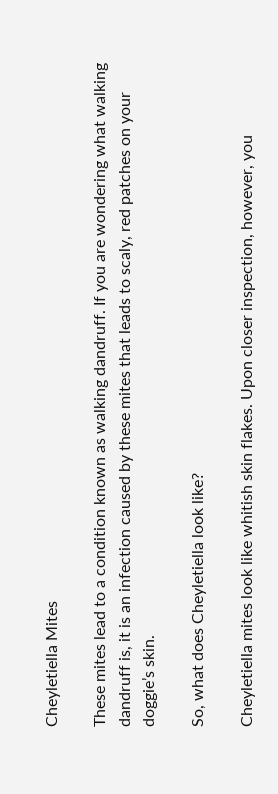Cheyletiella Mites

These mites lead to a condition known as walking dandruff. If you are wondering what walking dandruff is, it is an infection caused by these mites that leads to scaly, red patches on your doggie’s skin.

So, what does Cheyletiella look like?

Cheyletiella mites look like whitish skin flakes. Upon closer inspection, however, you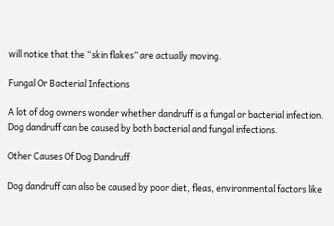will notice that the “skin flakes” are actually moving.

Fungal Or Bacterial Infections

A lot of dog owners wonder whether dandruff is a fungal or bacterial infection. Dog dandruff can be caused by both bacterial and fungal infections.

Other Causes Of Dog Dandruff

Dog dandruff can also be caused by poor diet, fleas, environmental factors like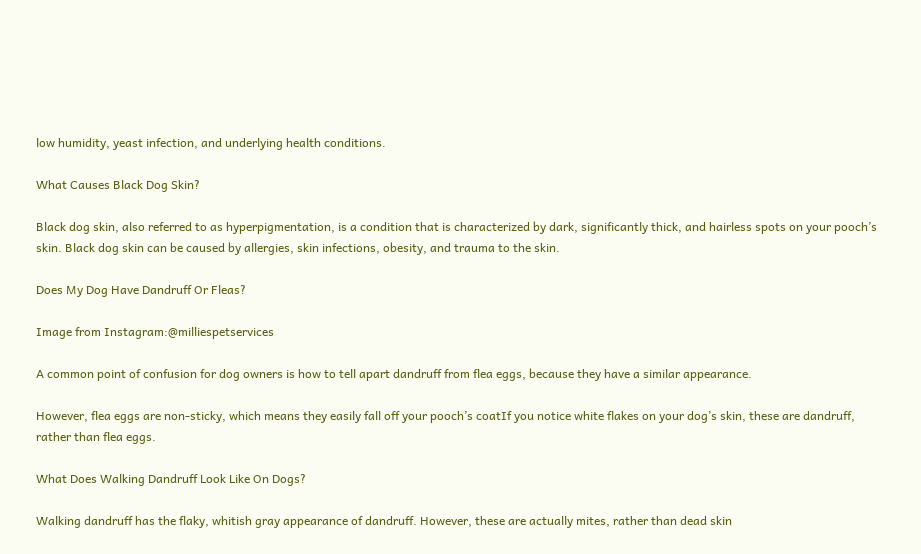low humidity, yeast infection, and underlying health conditions.

What Causes Black Dog Skin?

Black dog skin, also referred to as hyperpigmentation, is a condition that is characterized by dark, significantly thick, and hairless spots on your pooch’s skin. Black dog skin can be caused by allergies, skin infections, obesity, and trauma to the skin.

Does My Dog Have Dandruff Or Fleas?

Image from Instagram:@milliespetservices

A common point of confusion for dog owners is how to tell apart dandruff from flea eggs, because they have a similar appearance.

However, flea eggs are non-sticky, which means they easily fall off your pooch’s coatIf you notice white flakes on your dog’s skin, these are dandruff, rather than flea eggs.

What Does Walking Dandruff Look Like On Dogs?

Walking dandruff has the flaky, whitish gray appearance of dandruff. However, these are actually mites, rather than dead skin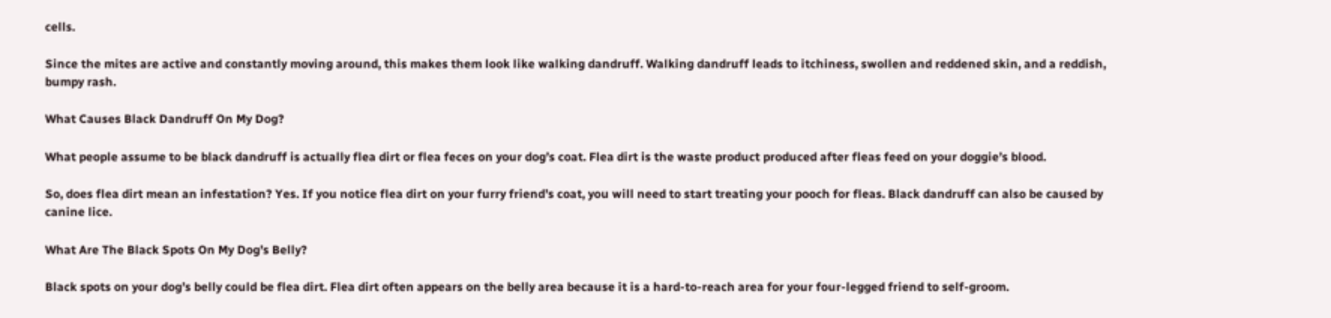cells.

Since the mites are active and constantly moving around, this makes them look like walking dandruff. Walking dandruff leads to itchiness, swollen and reddened skin, and a reddish, bumpy rash.

What Causes Black Dandruff On My Dog?

What people assume to be black dandruff is actually flea dirt or flea feces on your dog’s coat. Flea dirt is the waste product produced after fleas feed on your doggie’s blood.

So, does flea dirt mean an infestation? Yes. If you notice flea dirt on your furry friend’s coat, you will need to start treating your pooch for fleas. Black dandruff can also be caused by canine lice.

What Are The Black Spots On My Dog’s Belly?

Black spots on your dog’s belly could be flea dirt. Flea dirt often appears on the belly area because it is a hard-to-reach area for your four-legged friend to self-groom.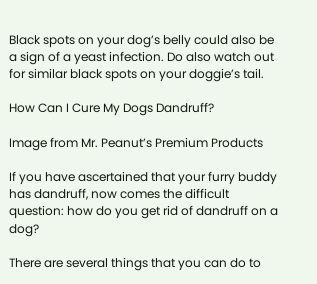Black spots on your dog’s belly could also be a sign of a yeast infection. Do also watch out for similar black spots on your doggie’s tail.

How Can I Cure My Dogs Dandruff?

Image from Mr. Peanut’s Premium Products

If you have ascertained that your furry buddy has dandruff, now comes the difficult question: how do you get rid of dandruff on a dog?

There are several things that you can do to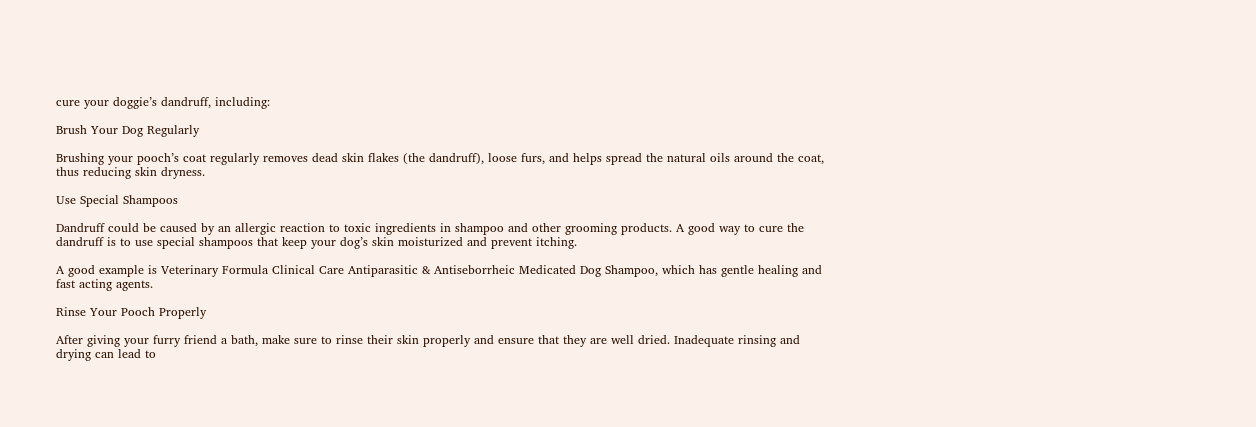cure your doggie’s dandruff, including:

Brush Your Dog Regularly

Brushing your pooch’s coat regularly removes dead skin flakes (the dandruff), loose furs, and helps spread the natural oils around the coat, thus reducing skin dryness.

Use Special Shampoos

Dandruff could be caused by an allergic reaction to toxic ingredients in shampoo and other grooming products. A good way to cure the dandruff is to use special shampoos that keep your dog’s skin moisturized and prevent itching.

A good example is Veterinary Formula Clinical Care Antiparasitic & Antiseborrheic Medicated Dog Shampoo, which has gentle healing and fast acting agents.

Rinse Your Pooch Properly

After giving your furry friend a bath, make sure to rinse their skin properly and ensure that they are well dried. Inadequate rinsing and drying can lead to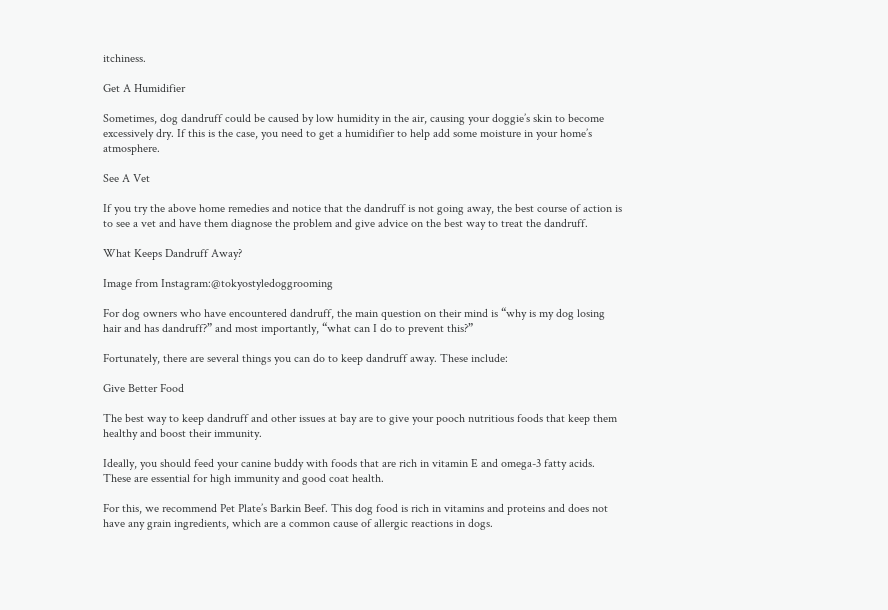itchiness.

Get A Humidifier

Sometimes, dog dandruff could be caused by low humidity in the air, causing your doggie’s skin to become excessively dry. If this is the case, you need to get a humidifier to help add some moisture in your home’s atmosphere.

See A Vet

If you try the above home remedies and notice that the dandruff is not going away, the best course of action is to see a vet and have them diagnose the problem and give advice on the best way to treat the dandruff.

What Keeps Dandruff Away?

Image from Instagram:@tokyostyledoggrooming

For dog owners who have encountered dandruff, the main question on their mind is “why is my dog losing hair and has dandruff?” and most importantly, “what can I do to prevent this?”

Fortunately, there are several things you can do to keep dandruff away. These include:

Give Better Food

The best way to keep dandruff and other issues at bay are to give your pooch nutritious foods that keep them healthy and boost their immunity.

Ideally, you should feed your canine buddy with foods that are rich in vitamin E and omega-3 fatty acids. These are essential for high immunity and good coat health.

For this, we recommend Pet Plate’s Barkin Beef. This dog food is rich in vitamins and proteins and does not have any grain ingredients, which are a common cause of allergic reactions in dogs.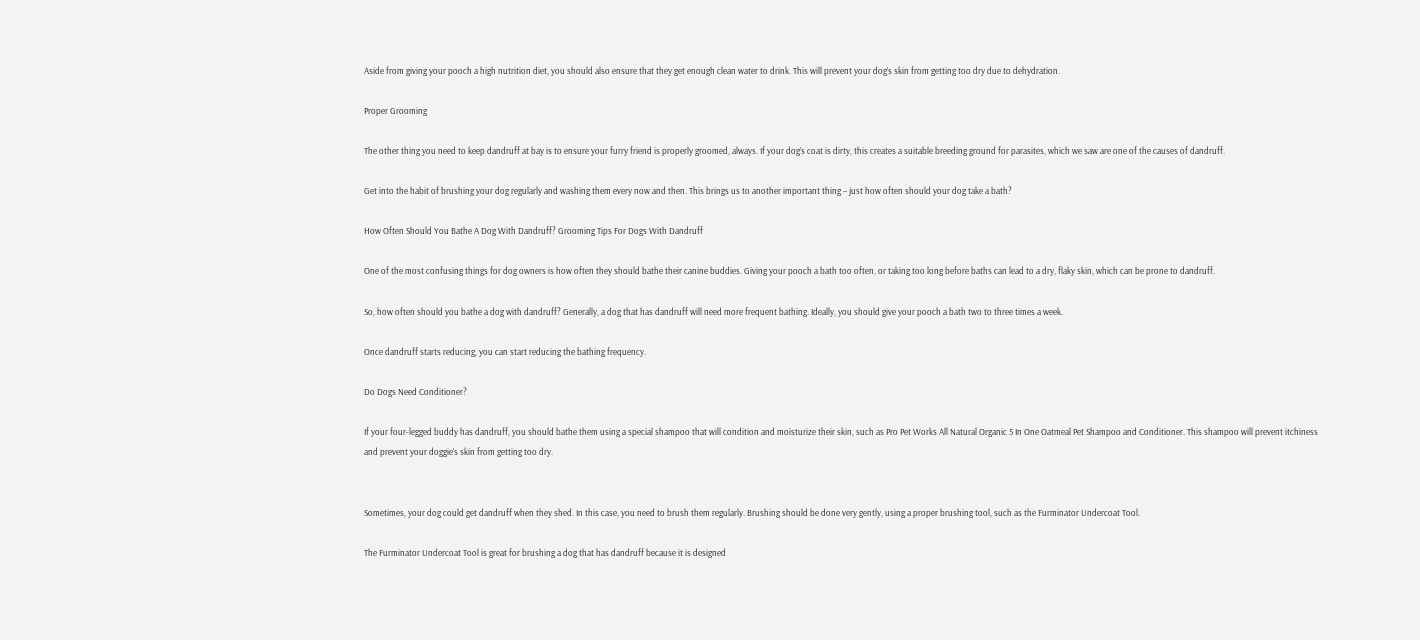Aside from giving your pooch a high nutrition diet, you should also ensure that they get enough clean water to drink. This will prevent your dog’s skin from getting too dry due to dehydration.

Proper Grooming

The other thing you need to keep dandruff at bay is to ensure your furry friend is properly groomed, always. If your dog’s coat is dirty, this creates a suitable breeding ground for parasites, which we saw are one of the causes of dandruff.

Get into the habit of brushing your dog regularly and washing them every now and then. This brings us to another important thing – just how often should your dog take a bath?

How Often Should You Bathe A Dog With Dandruff? Grooming Tips For Dogs With Dandruff

One of the most confusing things for dog owners is how often they should bathe their canine buddies. Giving your pooch a bath too often, or taking too long before baths can lead to a dry, flaky skin, which can be prone to dandruff.

So, how often should you bathe a dog with dandruff? Generally, a dog that has dandruff will need more frequent bathing. Ideally, you should give your pooch a bath two to three times a week.

Once dandruff starts reducing, you can start reducing the bathing frequency.

Do Dogs Need Conditioner?

If your four-legged buddy has dandruff, you should bathe them using a special shampoo that will condition and moisturize their skin, such as Pro Pet Works All Natural Organic 5 In One Oatmeal Pet Shampoo and Conditioner. This shampoo will prevent itchiness and prevent your doggie’s skin from getting too dry.


Sometimes, your dog could get dandruff when they shed. In this case, you need to brush them regularly. Brushing should be done very gently, using a proper brushing tool, such as the Furminator Undercoat Tool.

The Furminator Undercoat Tool is great for brushing a dog that has dandruff because it is designed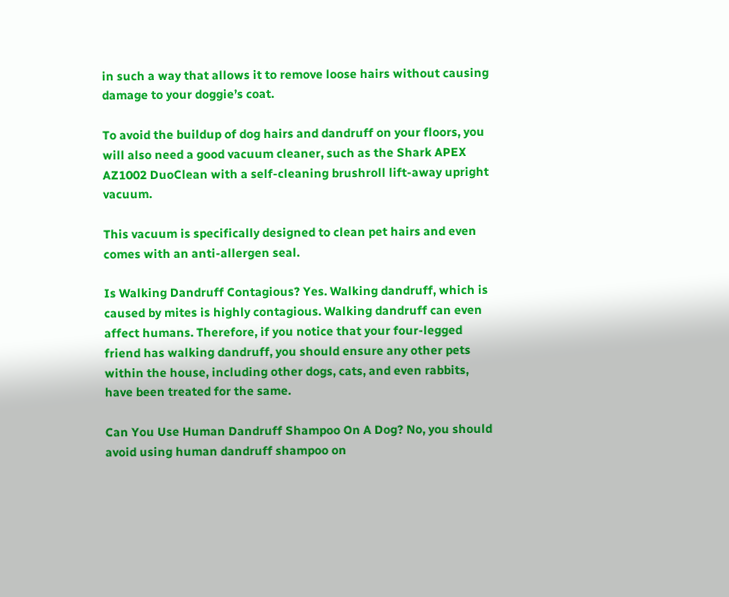in such a way that allows it to remove loose hairs without causing damage to your doggie’s coat.

To avoid the buildup of dog hairs and dandruff on your floors, you will also need a good vacuum cleaner, such as the Shark APEX AZ1002 DuoClean with a self-cleaning brushroll lift-away upright vacuum.

This vacuum is specifically designed to clean pet hairs and even comes with an anti-allergen seal.

Is Walking Dandruff Contagious? Yes. Walking dandruff, which is caused by mites is highly contagious. Walking dandruff can even affect humans. Therefore, if you notice that your four-legged friend has walking dandruff, you should ensure any other pets within the house, including other dogs, cats, and even rabbits, have been treated for the same.

Can You Use Human Dandruff Shampoo On A Dog? No, you should avoid using human dandruff shampoo on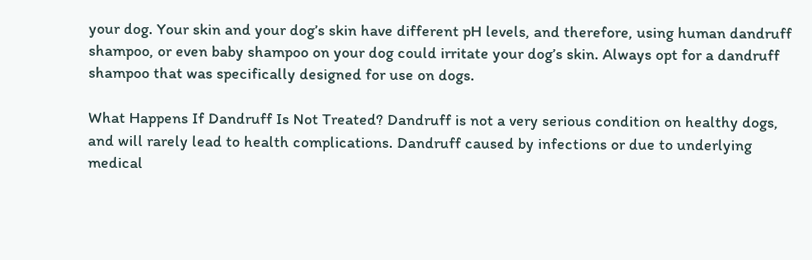your dog. Your skin and your dog’s skin have different pH levels, and therefore, using human dandruff shampoo, or even baby shampoo on your dog could irritate your dog’s skin. Always opt for a dandruff shampoo that was specifically designed for use on dogs.

What Happens If Dandruff Is Not Treated? Dandruff is not a very serious condition on healthy dogs, and will rarely lead to health complications. Dandruff caused by infections or due to underlying medical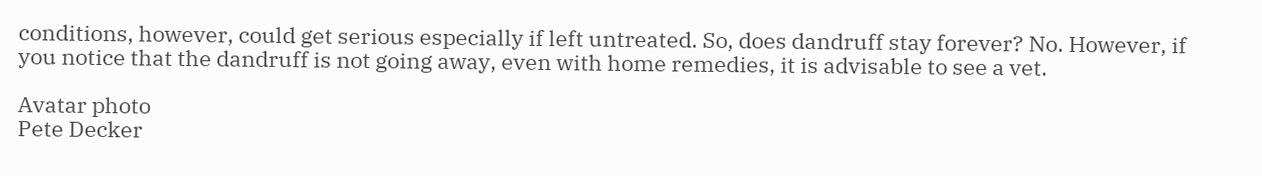conditions, however, could get serious especially if left untreated. So, does dandruff stay forever? No. However, if you notice that the dandruff is not going away, even with home remedies, it is advisable to see a vet.

Avatar photo
Pete Decker